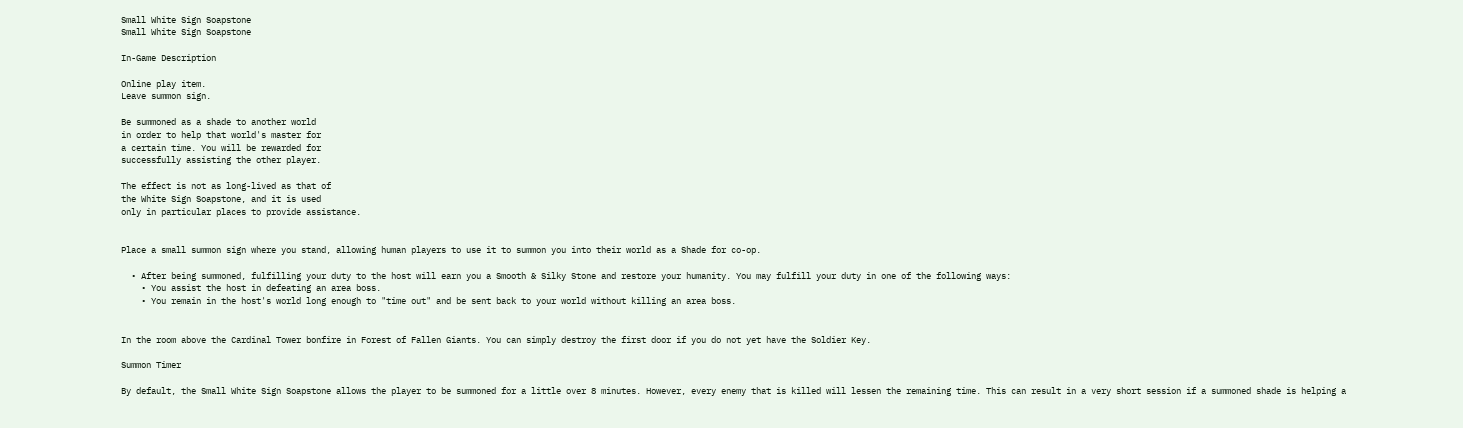Small White Sign Soapstone
Small White Sign Soapstone

In-Game Description

Online play item.
Leave summon sign.

Be summoned as a shade to another world
in order to help that world's master for
a certain time. You will be rewarded for
successfully assisting the other player.

The effect is not as long-lived as that of
the White Sign Soapstone, and it is used
only in particular places to provide assistance.


Place a small summon sign where you stand, allowing human players to use it to summon you into their world as a Shade for co-op.

  • After being summoned, fulfilling your duty to the host will earn you a Smooth & Silky Stone and restore your humanity. You may fulfill your duty in one of the following ways:
    • You assist the host in defeating an area boss.
    • You remain in the host's world long enough to "time out" and be sent back to your world without killing an area boss.


In the room above the Cardinal Tower bonfire in Forest of Fallen Giants. You can simply destroy the first door if you do not yet have the Soldier Key.

Summon Timer

By default, the Small White Sign Soapstone allows the player to be summoned for a little over 8 minutes. However, every enemy that is killed will lessen the remaining time. This can result in a very short session if a summoned shade is helping a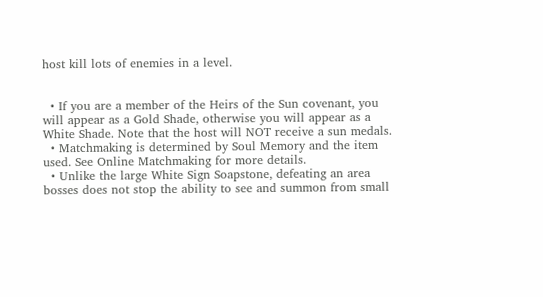host kill lots of enemies in a level.


  • If you are a member of the Heirs of the Sun covenant, you will appear as a Gold Shade, otherwise you will appear as a White Shade. Note that the host will NOT receive a sun medals.
  • Matchmaking is determined by Soul Memory and the item used. See Online Matchmaking for more details.
  • Unlike the large White Sign Soapstone, defeating an area bosses does not stop the ability to see and summon from small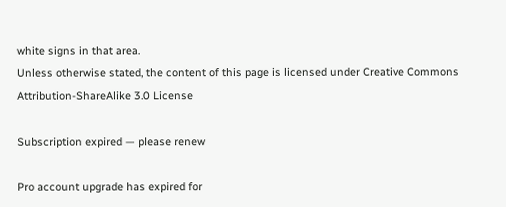white signs in that area.
Unless otherwise stated, the content of this page is licensed under Creative Commons Attribution-ShareAlike 3.0 License

Subscription expired — please renew

Pro account upgrade has expired for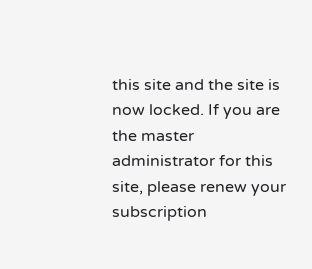this site and the site is now locked. If you are the master administrator for this site, please renew your subscription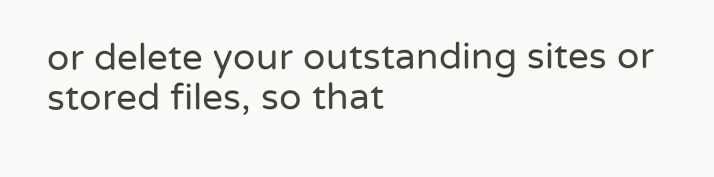or delete your outstanding sites or stored files, so that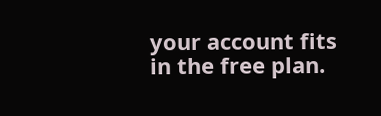your account fits in the free plan.